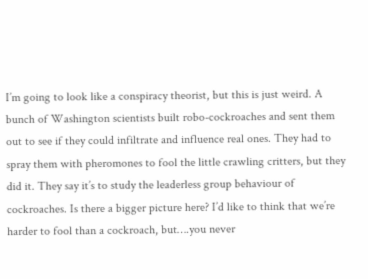I’m going to look like a conspiracy theorist, but this is just weird. A bunch of Washington scientists built robo-cockroaches and sent them out to see if they could infiltrate and influence real ones. They had to spray them with pheromones to fool the little crawling critters, but they did it. They say it’s to study the leaderless group behaviour of cockroaches. Is there a bigger picture here? I’d like to think that we’re harder to fool than a cockroach, but….you never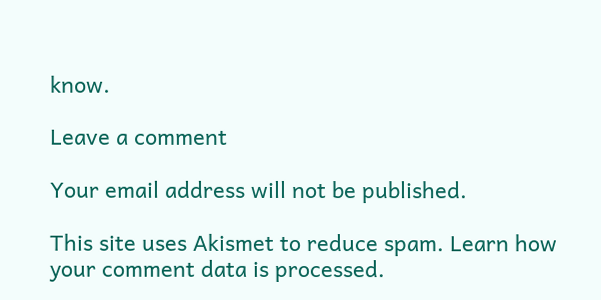know.

Leave a comment

Your email address will not be published.

This site uses Akismet to reduce spam. Learn how your comment data is processed.